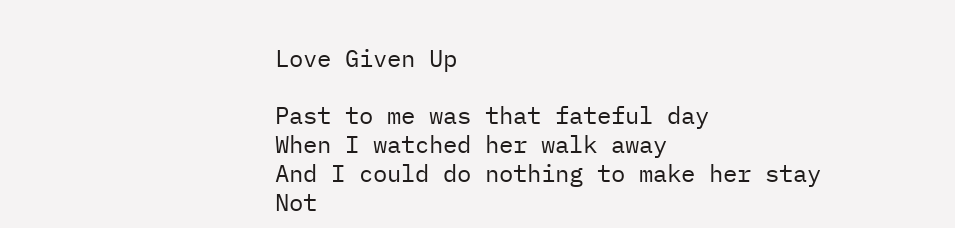Love Given Up

Past to me was that fateful day
When I watched her walk away
And I could do nothing to make her stay
Not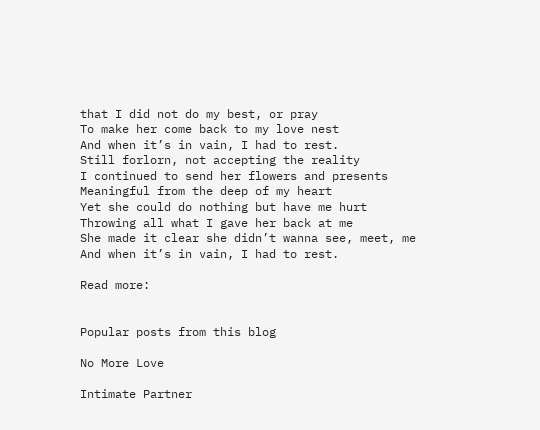that I did not do my best, or pray
To make her come back to my love nest
And when it’s in vain, I had to rest.
Still forlorn, not accepting the reality
I continued to send her flowers and presents
Meaningful from the deep of my heart
Yet she could do nothing but have me hurt
Throwing all what I gave her back at me
She made it clear she didn’t wanna see, meet, me
And when it’s in vain, I had to rest.

Read more:


Popular posts from this blog

No More Love

Intimate Partner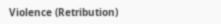Violence (Retribution)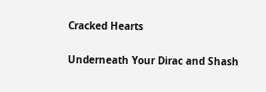Cracked Hearts

Underneath Your Dirac and Shash